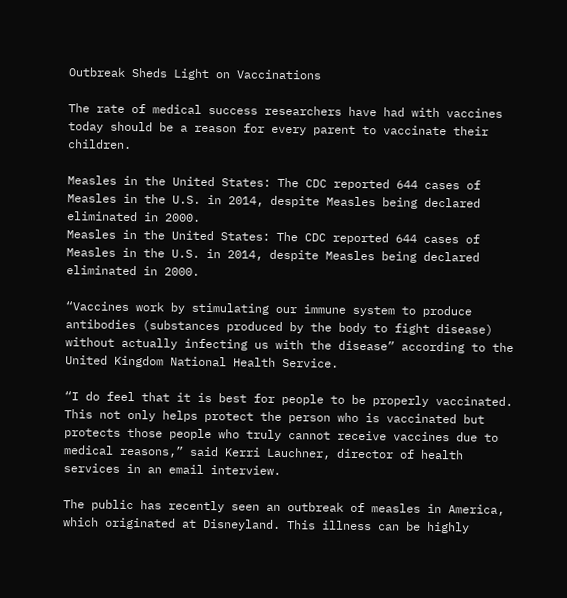Outbreak Sheds Light on Vaccinations

The rate of medical success researchers have had with vaccines today should be a reason for every parent to vaccinate their children.

Measles in the United States: The CDC reported 644 cases of Measles in the U.S. in 2014, despite Measles being declared eliminated in 2000.
Measles in the United States: The CDC reported 644 cases of Measles in the U.S. in 2014, despite Measles being declared eliminated in 2000.

“Vaccines work by stimulating our immune system to produce antibodies (substances produced by the body to fight disease) without actually infecting us with the disease” according to the United Kingdom National Health Service.

“I do feel that it is best for people to be properly vaccinated.  This not only helps protect the person who is vaccinated but protects those people who truly cannot receive vaccines due to medical reasons,” said Kerri Lauchner, director of health services in an email interview.

The public has recently seen an outbreak of measles in America, which originated at Disneyland. This illness can be highly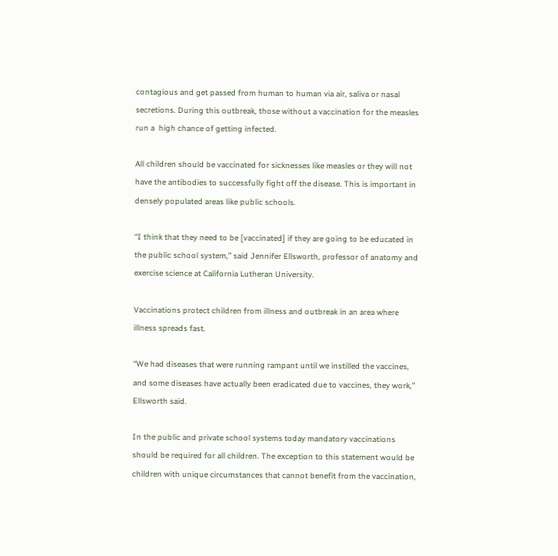contagious and get passed from human to human via air, saliva or nasal secretions. During this outbreak, those without a vaccination for the measles run a  high chance of getting infected.

All children should be vaccinated for sicknesses like measles or they will not have the antibodies to successfully fight off the disease. This is important in densely populated areas like public schools.

“I think that they need to be [vaccinated] if they are going to be educated in the public school system,” said Jennifer Ellsworth, professor of anatomy and exercise science at California Lutheran University.

Vaccinations protect children from illness and outbreak in an area where illness spreads fast.

“We had diseases that were running rampant until we instilled the vaccines, and some diseases have actually been eradicated due to vaccines, they work,” Ellsworth said.

In the public and private school systems today mandatory vaccinations should be required for all children. The exception to this statement would be children with unique circumstances that cannot benefit from the vaccination,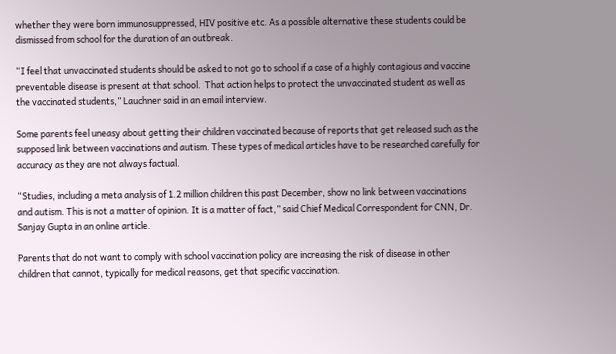whether they were born immunosuppressed, HIV positive etc. As a possible alternative these students could be dismissed from school for the duration of an outbreak.

“I feel that unvaccinated students should be asked to not go to school if a case of a highly contagious and vaccine preventable disease is present at that school.  That action helps to protect the unvaccinated student as well as the vaccinated students,” Lauchner said in an email interview.

Some parents feel uneasy about getting their children vaccinated because of reports that get released such as the supposed link between vaccinations and autism. These types of medical articles have to be researched carefully for accuracy as they are not always factual.

“Studies, including a meta analysis of 1.2 million children this past December, show no link between vaccinations and autism. This is not a matter of opinion. It is a matter of fact,” said Chief Medical Correspondent for CNN, Dr. Sanjay Gupta in an online article.

Parents that do not want to comply with school vaccination policy are increasing the risk of disease in other children that cannot, typically for medical reasons, get that specific vaccination.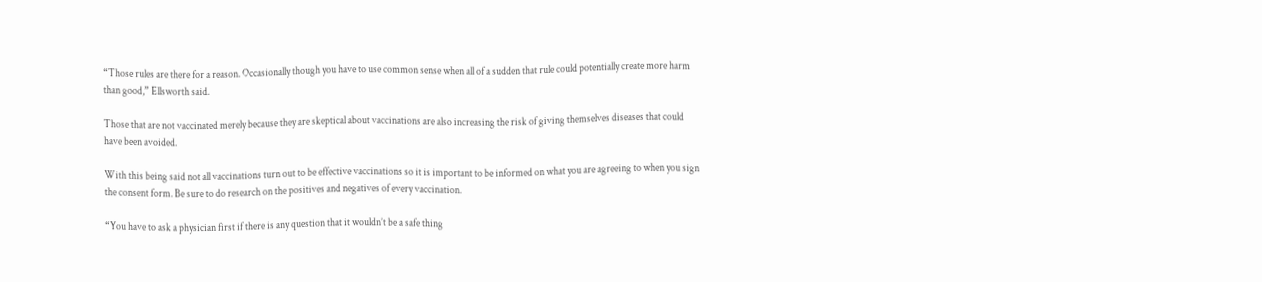“Those rules are there for a reason. Occasionally though you have to use common sense when all of a sudden that rule could potentially create more harm than good,” Ellsworth said.

Those that are not vaccinated merely because they are skeptical about vaccinations are also increasing the risk of giving themselves diseases that could have been avoided.

With this being said not all vaccinations turn out to be effective vaccinations so it is important to be informed on what you are agreeing to when you sign the consent form. Be sure to do research on the positives and negatives of every vaccination.

“You have to ask a physician first if there is any question that it wouldn’t be a safe thing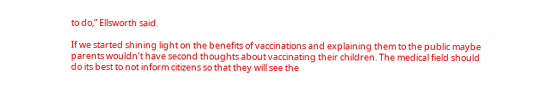to do,” Ellsworth said.

If we started shining light on the benefits of vaccinations and explaining them to the public maybe parents wouldn’t have second thoughts about vaccinating their children. The medical field should do its best to not inform citizens so that they will see the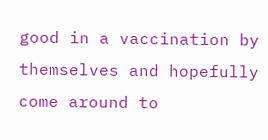good in a vaccination by themselves and hopefully come around to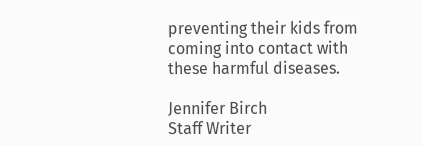preventing their kids from coming into contact with these harmful diseases.

Jennifer Birch
Staff Writer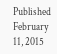Published February 11, 2015